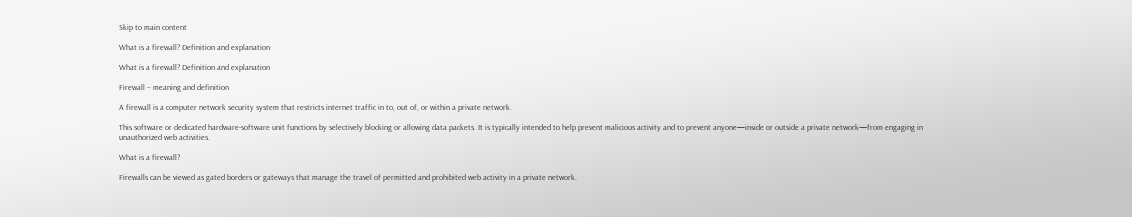Skip to main content

What is a firewall? Definition and explanation

What is a firewall? Definition and explanation

Firewall – meaning and definition

A firewall is a computer network security system that restricts internet traffic in to, out of, or within a private network.

This software or dedicated hardware-software unit functions by selectively blocking or allowing data packets. It is typically intended to help prevent malicious activity and to prevent anyone—inside or outside a private network—from engaging in unauthorized web activities.

What is a firewall?

Firewalls can be viewed as gated borders or gateways that manage the travel of permitted and prohibited web activity in a private network.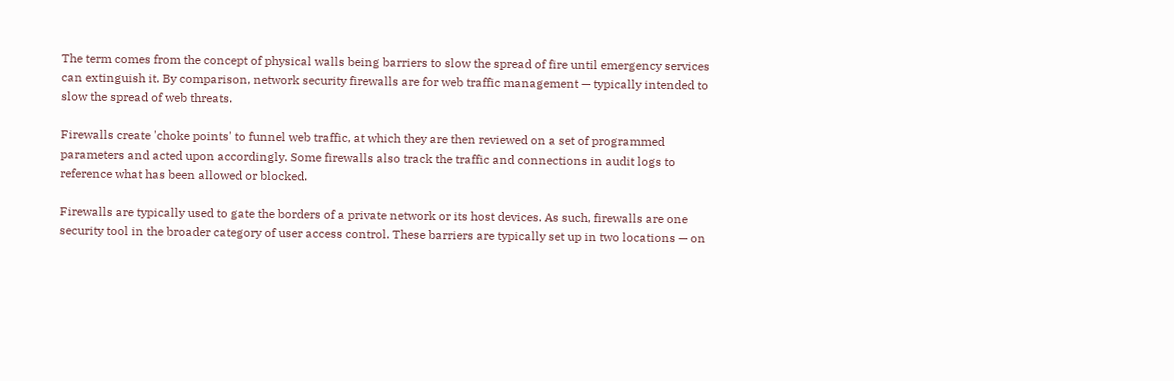The term comes from the concept of physical walls being barriers to slow the spread of fire until emergency services can extinguish it. By comparison, network security firewalls are for web traffic management — typically intended to slow the spread of web threats.

Firewalls create 'choke points' to funnel web traffic, at which they are then reviewed on a set of programmed parameters and acted upon accordingly. Some firewalls also track the traffic and connections in audit logs to reference what has been allowed or blocked.

Firewalls are typically used to gate the borders of a private network or its host devices. As such, firewalls are one security tool in the broader category of user access control. These barriers are typically set up in two locations — on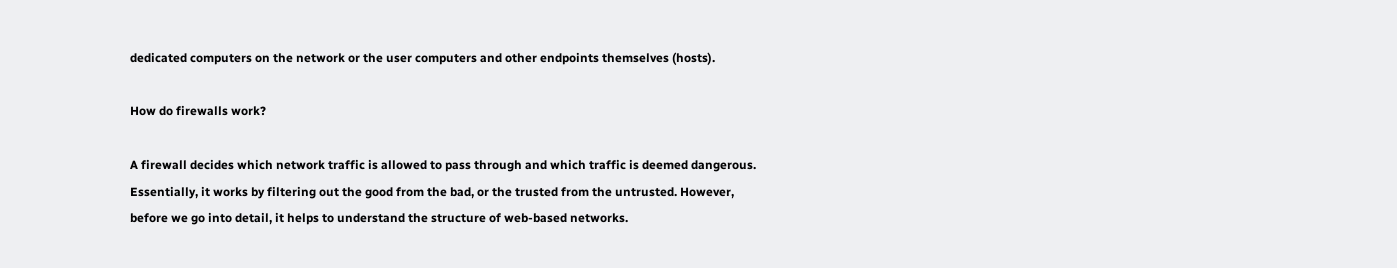dedicated computers on the network or the user computers and other endpoints themselves (hosts).

How do firewalls work?

A firewall decides which network traffic is allowed to pass through and which traffic is deemed dangerous. Essentially, it works by filtering out the good from the bad, or the trusted from the untrusted. However, before we go into detail, it helps to understand the structure of web-based networks.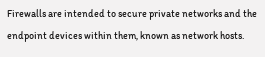Firewalls are intended to secure private networks and the endpoint devices within them, known as network hosts.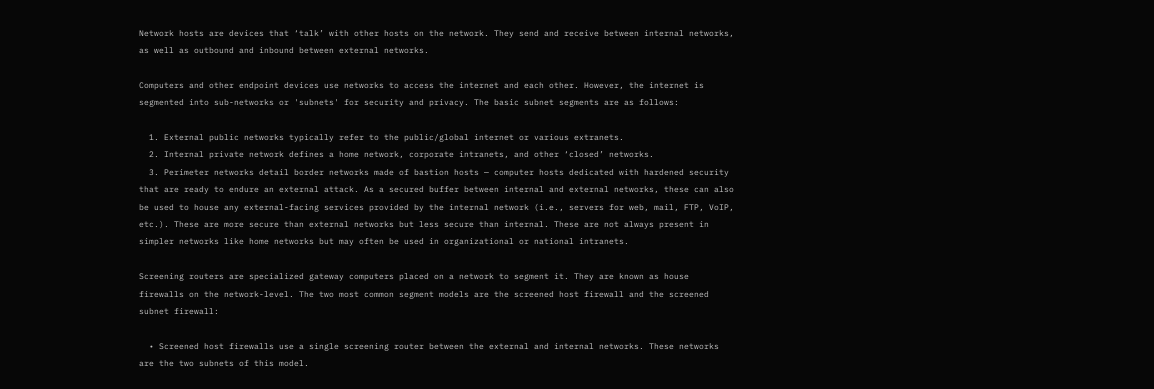Network hosts are devices that ‘talk’ with other hosts on the network. They send and receive between internal networks, as well as outbound and inbound between external networks.

Computers and other endpoint devices use networks to access the internet and each other. However, the internet is segmented into sub-networks or 'subnets' for security and privacy. The basic subnet segments are as follows:

  1. External public networks typically refer to the public/global internet or various extranets.
  2. Internal private network defines a home network, corporate intranets, and other ‘closed’ networks.
  3. Perimeter networks detail border networks made of bastion hosts — computer hosts dedicated with hardened security that are ready to endure an external attack. As a secured buffer between internal and external networks, these can also be used to house any external-facing services provided by the internal network (i.e., servers for web, mail, FTP, VoIP, etc.). These are more secure than external networks but less secure than internal. These are not always present in simpler networks like home networks but may often be used in organizational or national intranets.

Screening routers are specialized gateway computers placed on a network to segment it. They are known as house firewalls on the network-level. The two most common segment models are the screened host firewall and the screened subnet firewall:

  • Screened host firewalls use a single screening router between the external and internal networks. These networks are the two subnets of this model.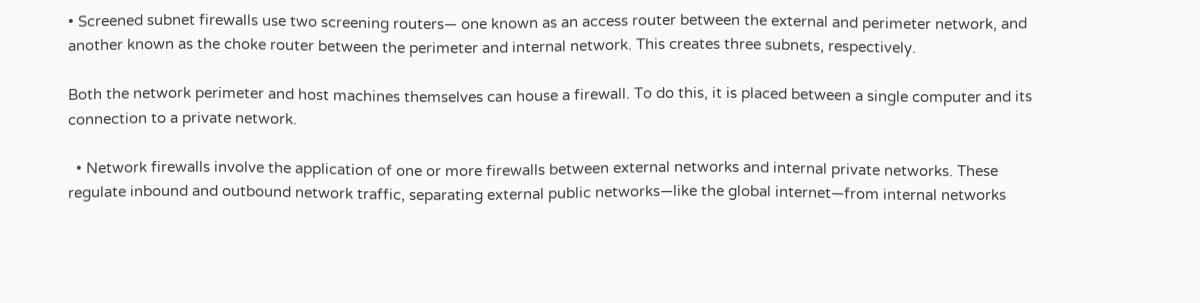• Screened subnet firewalls use two screening routers— one known as an access router between the external and perimeter network, and another known as the choke router between the perimeter and internal network. This creates three subnets, respectively.

Both the network perimeter and host machines themselves can house a firewall. To do this, it is placed between a single computer and its connection to a private network.

  • Network firewalls involve the application of one or more firewalls between external networks and internal private networks. These regulate inbound and outbound network traffic, separating external public networks—like the global internet—from internal networks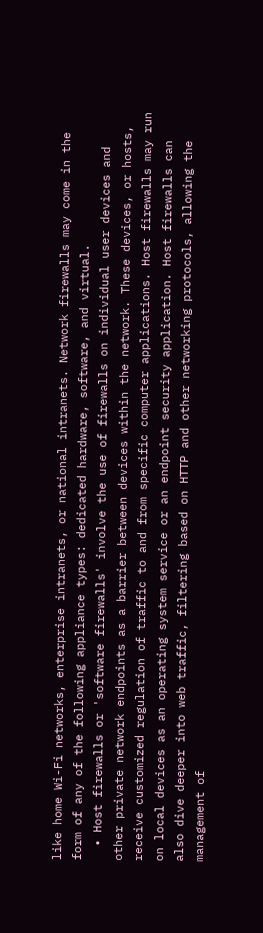like home Wi-Fi networks, enterprise intranets, or national intranets. Network firewalls may come in the form of any of the following appliance types: dedicated hardware, software, and virtual.
  • Host firewalls or 'software firewalls' involve the use of firewalls on individual user devices and other private network endpoints as a barrier between devices within the network. These devices, or hosts, receive customized regulation of traffic to and from specific computer applications. Host firewalls may run on local devices as an operating system service or an endpoint security application. Host firewalls can also dive deeper into web traffic, filtering based on HTTP and other networking protocols, allowing the management of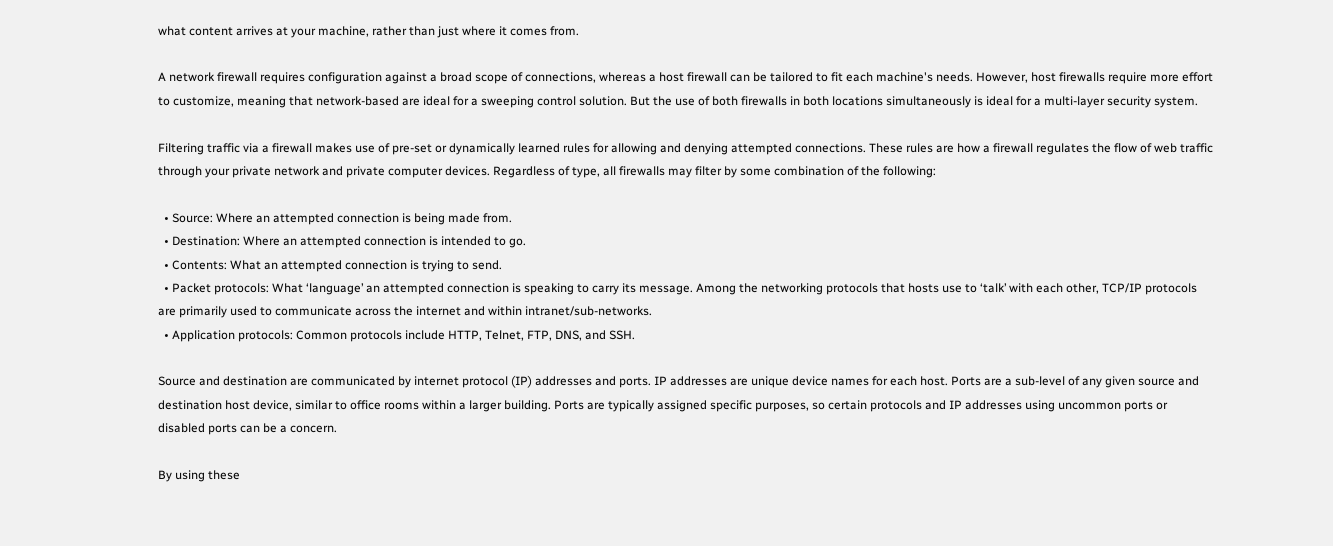what content arrives at your machine, rather than just where it comes from.

A network firewall requires configuration against a broad scope of connections, whereas a host firewall can be tailored to fit each machine's needs. However, host firewalls require more effort to customize, meaning that network-based are ideal for a sweeping control solution. But the use of both firewalls in both locations simultaneously is ideal for a multi-layer security system.

Filtering traffic via a firewall makes use of pre-set or dynamically learned rules for allowing and denying attempted connections. These rules are how a firewall regulates the flow of web traffic through your private network and private computer devices. Regardless of type, all firewalls may filter by some combination of the following:

  • Source: Where an attempted connection is being made from.
  • Destination: Where an attempted connection is intended to go.
  • Contents: What an attempted connection is trying to send.
  • Packet protocols: What ‘language’ an attempted connection is speaking to carry its message. Among the networking protocols that hosts use to ‘talk’ with each other, TCP/IP protocols are primarily used to communicate across the internet and within intranet/sub-networks.
  • Application protocols: Common protocols include HTTP, Telnet, FTP, DNS, and SSH.

Source and destination are communicated by internet protocol (IP) addresses and ports. IP addresses are unique device names for each host. Ports are a sub-level of any given source and destination host device, similar to office rooms within a larger building. Ports are typically assigned specific purposes, so certain protocols and IP addresses using uncommon ports or disabled ports can be a concern.

By using these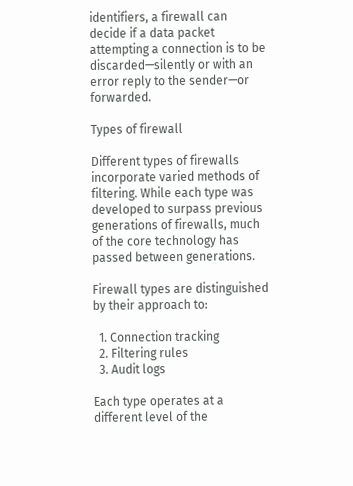identifiers, a firewall can decide if a data packet attempting a connection is to be discarded—silently or with an error reply to the sender—or forwarded.

Types of firewall

Different types of firewalls incorporate varied methods of filtering. While each type was developed to surpass previous generations of firewalls, much of the core technology has passed between generations.

Firewall types are distinguished by their approach to:

  1. Connection tracking
  2. Filtering rules
  3. Audit logs

Each type operates at a different level of the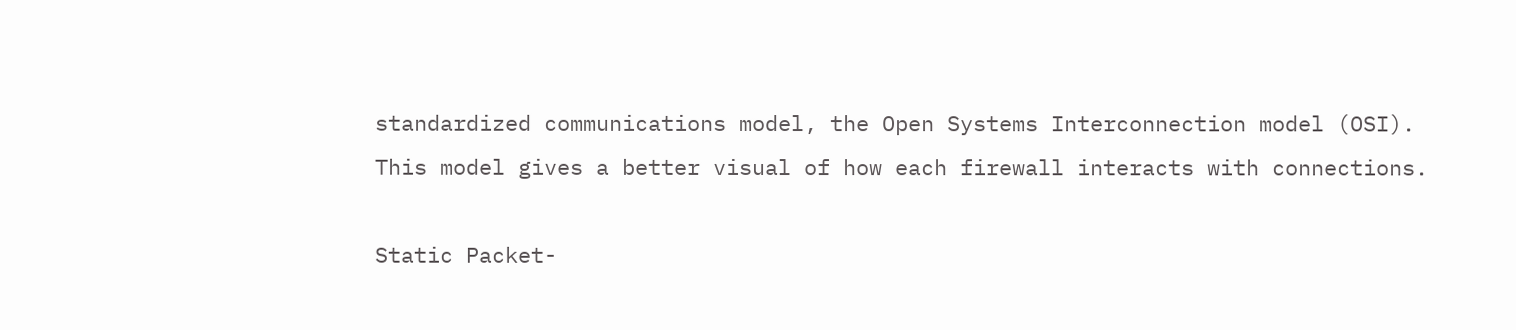standardized communications model, the Open Systems Interconnection model (OSI). This model gives a better visual of how each firewall interacts with connections.

Static Packet-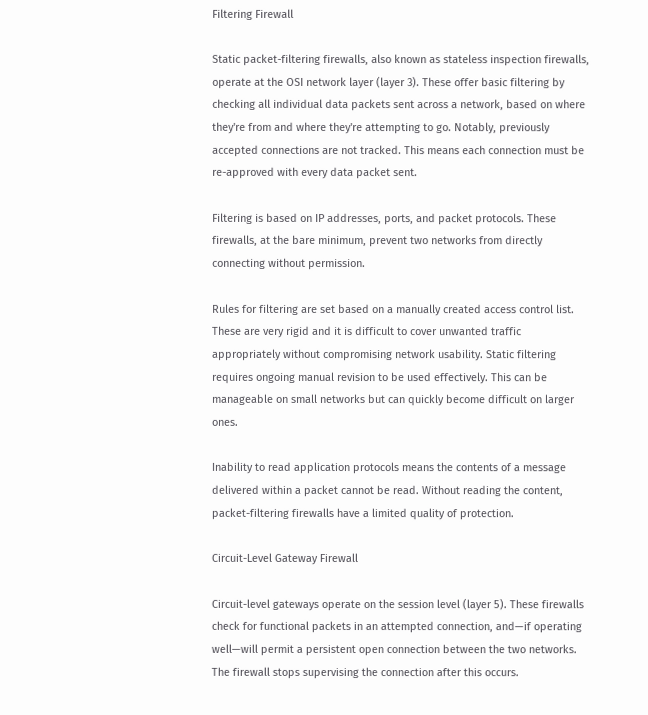Filtering Firewall

Static packet-filtering firewalls, also known as stateless inspection firewalls, operate at the OSI network layer (layer 3). These offer basic filtering by checking all individual data packets sent across a network, based on where they're from and where they're attempting to go. Notably, previously accepted connections are not tracked. This means each connection must be re-approved with every data packet sent.

Filtering is based on IP addresses, ports, and packet protocols. These firewalls, at the bare minimum, prevent two networks from directly connecting without permission.

Rules for filtering are set based on a manually created access control list. These are very rigid and it is difficult to cover unwanted traffic appropriately without compromising network usability. Static filtering requires ongoing manual revision to be used effectively. This can be manageable on small networks but can quickly become difficult on larger ones.

Inability to read application protocols means the contents of a message delivered within a packet cannot be read. Without reading the content, packet-filtering firewalls have a limited quality of protection.

Circuit-Level Gateway Firewall

Circuit-level gateways operate on the session level (layer 5). These firewalls check for functional packets in an attempted connection, and—if operating well—will permit a persistent open connection between the two networks. The firewall stops supervising the connection after this occurs.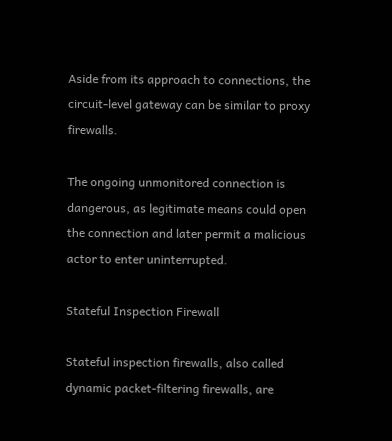Aside from its approach to connections, the circuit-level gateway can be similar to proxy firewalls.

The ongoing unmonitored connection is dangerous, as legitimate means could open the connection and later permit a malicious actor to enter uninterrupted.

Stateful Inspection Firewall

Stateful inspection firewalls, also called dynamic packet-filtering firewalls, are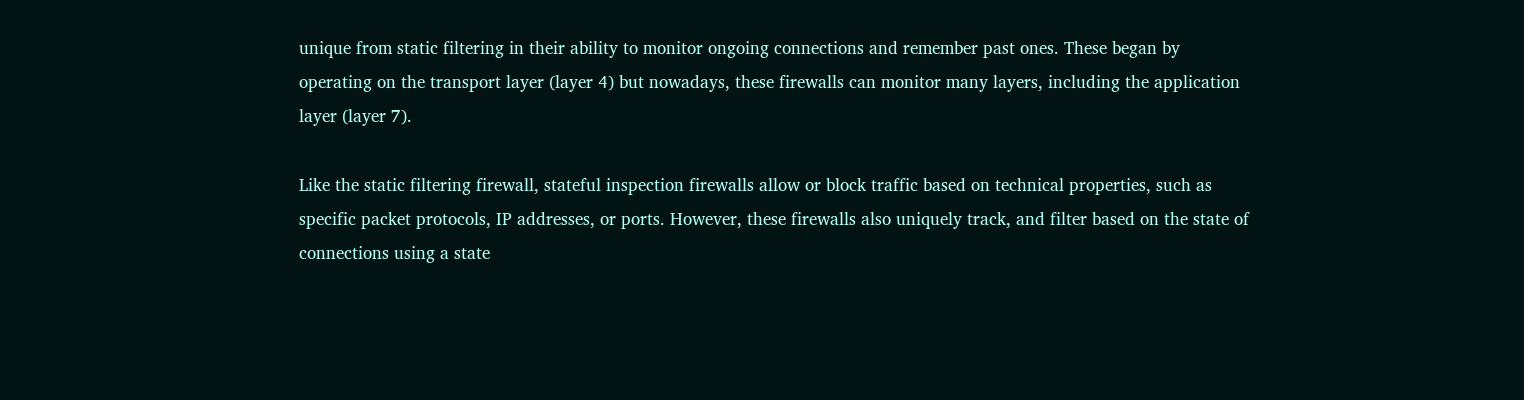unique from static filtering in their ability to monitor ongoing connections and remember past ones. These began by operating on the transport layer (layer 4) but nowadays, these firewalls can monitor many layers, including the application layer (layer 7).

Like the static filtering firewall, stateful inspection firewalls allow or block traffic based on technical properties, such as specific packet protocols, IP addresses, or ports. However, these firewalls also uniquely track, and filter based on the state of connections using a state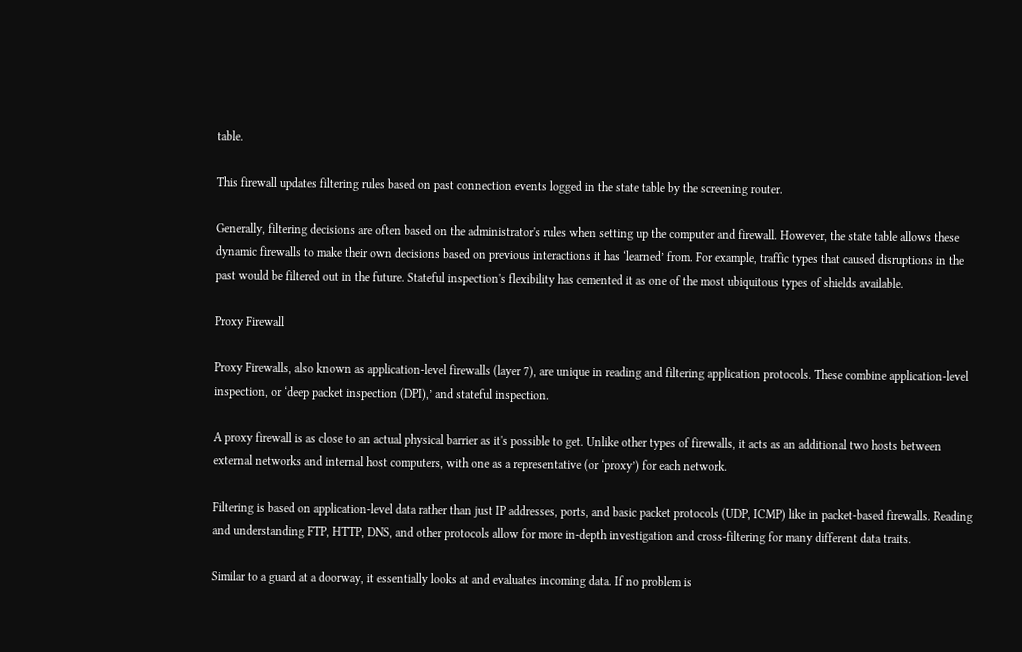table.

This firewall updates filtering rules based on past connection events logged in the state table by the screening router.

Generally, filtering decisions are often based on the administrator's rules when setting up the computer and firewall. However, the state table allows these dynamic firewalls to make their own decisions based on previous interactions it has ‘learned’ from. For example, traffic types that caused disruptions in the past would be filtered out in the future. Stateful inspection's flexibility has cemented it as one of the most ubiquitous types of shields available.

Proxy Firewall

Proxy Firewalls, also known as application-level firewalls (layer 7), are unique in reading and filtering application protocols. These combine application-level inspection, or ‘deep packet inspection (DPI),’ and stateful inspection.

A proxy firewall is as close to an actual physical barrier as it's possible to get. Unlike other types of firewalls, it acts as an additional two hosts between external networks and internal host computers, with one as a representative (or ‘proxy’) for each network.

Filtering is based on application-level data rather than just IP addresses, ports, and basic packet protocols (UDP, ICMP) like in packet-based firewalls. Reading and understanding FTP, HTTP, DNS, and other protocols allow for more in-depth investigation and cross-filtering for many different data traits.

Similar to a guard at a doorway, it essentially looks at and evaluates incoming data. If no problem is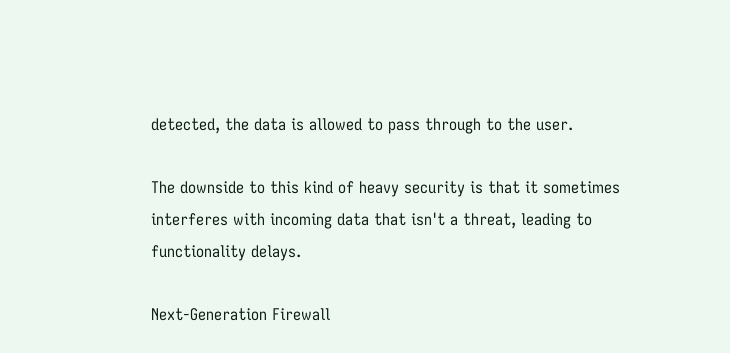detected, the data is allowed to pass through to the user.

The downside to this kind of heavy security is that it sometimes interferes with incoming data that isn't a threat, leading to functionality delays.

Next-Generation Firewall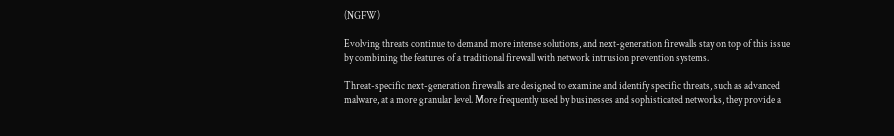(NGFW)

Evolving threats continue to demand more intense solutions, and next-generation firewalls stay on top of this issue by combining the features of a traditional firewall with network intrusion prevention systems.

Threat-specific next-generation firewalls are designed to examine and identify specific threats, such as advanced malware, at a more granular level. More frequently used by businesses and sophisticated networks, they provide a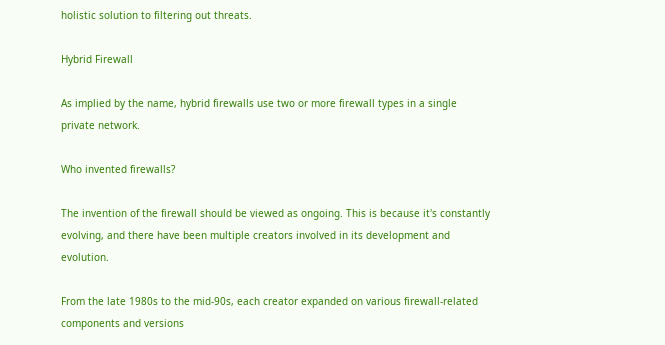holistic solution to filtering out threats.

Hybrid Firewall

As implied by the name, hybrid firewalls use two or more firewall types in a single private network.

Who invented firewalls?

The invention of the firewall should be viewed as ongoing. This is because it's constantly evolving, and there have been multiple creators involved in its development and evolution.

From the late 1980s to the mid-90s, each creator expanded on various firewall-related components and versions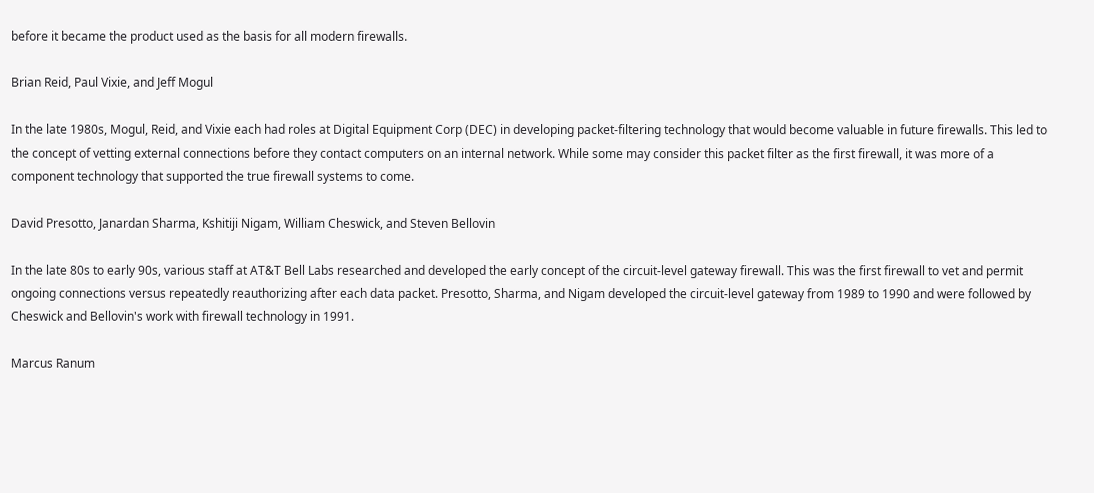before it became the product used as the basis for all modern firewalls.

Brian Reid, Paul Vixie, and Jeff Mogul

In the late 1980s, Mogul, Reid, and Vixie each had roles at Digital Equipment Corp (DEC) in developing packet-filtering technology that would become valuable in future firewalls. This led to the concept of vetting external connections before they contact computers on an internal network. While some may consider this packet filter as the first firewall, it was more of a component technology that supported the true firewall systems to come.

David Presotto, Janardan Sharma, Kshitiji Nigam, William Cheswick, and Steven Bellovin

In the late 80s to early 90s, various staff at AT&T Bell Labs researched and developed the early concept of the circuit-level gateway firewall. This was the first firewall to vet and permit ongoing connections versus repeatedly reauthorizing after each data packet. Presotto, Sharma, and Nigam developed the circuit-level gateway from 1989 to 1990 and were followed by Cheswick and Bellovin's work with firewall technology in 1991.

Marcus Ranum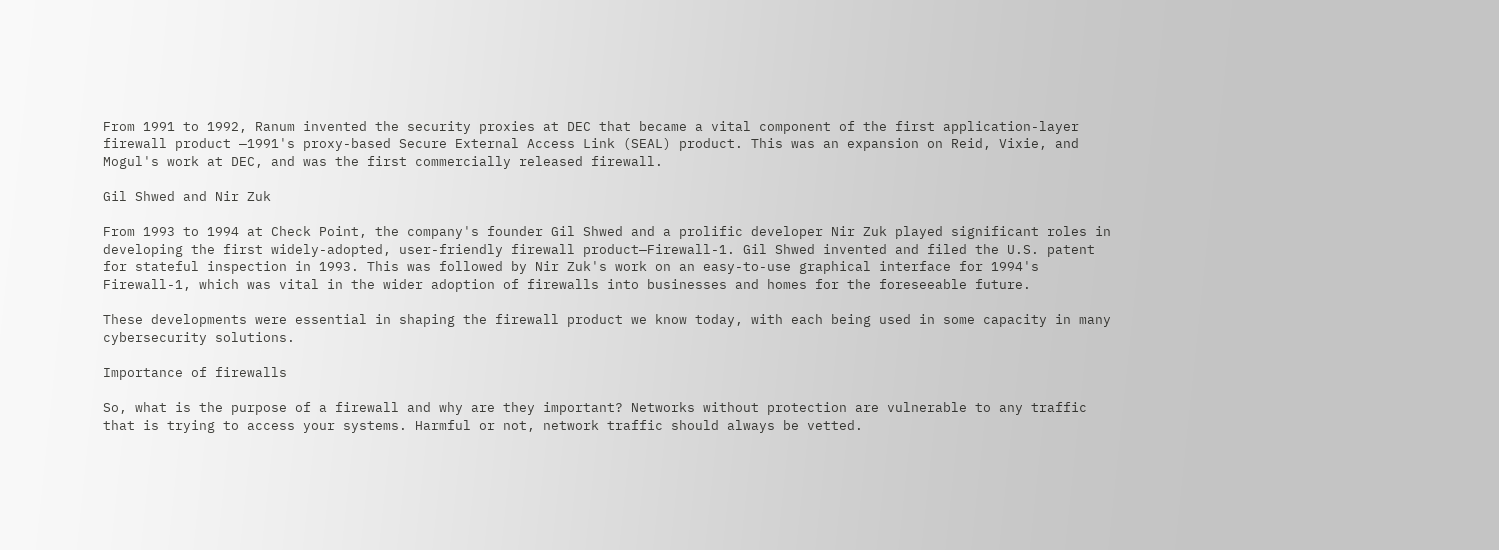From 1991 to 1992, Ranum invented the security proxies at DEC that became a vital component of the first application-layer firewall product —1991's proxy-based Secure External Access Link (SEAL) product. This was an expansion on Reid, Vixie, and Mogul's work at DEC, and was the first commercially released firewall.

Gil Shwed and Nir Zuk

From 1993 to 1994 at Check Point, the company's founder Gil Shwed and a prolific developer Nir Zuk played significant roles in developing the first widely-adopted, user-friendly firewall product—Firewall-1. Gil Shwed invented and filed the U.S. patent for stateful inspection in 1993. This was followed by Nir Zuk's work on an easy-to-use graphical interface for 1994's Firewall-1, which was vital in the wider adoption of firewalls into businesses and homes for the foreseeable future.

These developments were essential in shaping the firewall product we know today, with each being used in some capacity in many cybersecurity solutions.

Importance of firewalls

So, what is the purpose of a firewall and why are they important? Networks without protection are vulnerable to any traffic that is trying to access your systems. Harmful or not, network traffic should always be vetted.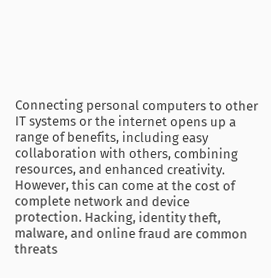Connecting personal computers to other IT systems or the internet opens up a range of benefits, including easy collaboration with others, combining resources, and enhanced creativity. However, this can come at the cost of complete network and device protection. Hacking, identity theft, malware, and online fraud are common threats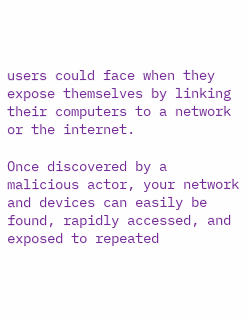users could face when they expose themselves by linking their computers to a network or the internet.

Once discovered by a malicious actor, your network and devices can easily be found, rapidly accessed, and exposed to repeated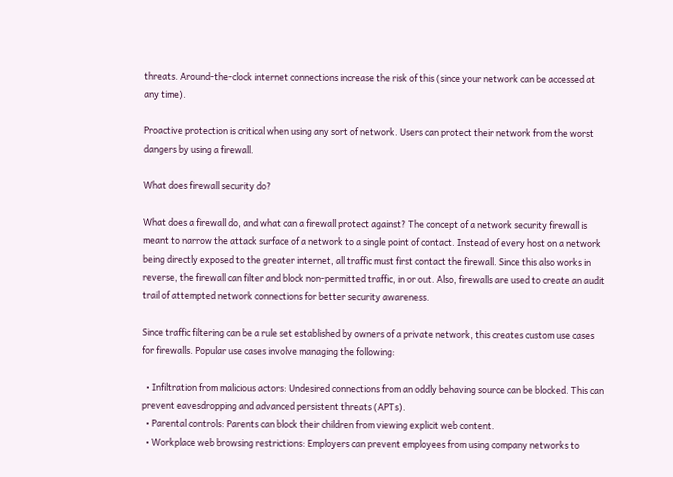threats. Around-the-clock internet connections increase the risk of this (since your network can be accessed at any time).

Proactive protection is critical when using any sort of network. Users can protect their network from the worst dangers by using a firewall.

What does firewall security do?

What does a firewall do, and what can a firewall protect against? The concept of a network security firewall is meant to narrow the attack surface of a network to a single point of contact. Instead of every host on a network being directly exposed to the greater internet, all traffic must first contact the firewall. Since this also works in reverse, the firewall can filter and block non-permitted traffic, in or out. Also, firewalls are used to create an audit trail of attempted network connections for better security awareness.

Since traffic filtering can be a rule set established by owners of a private network, this creates custom use cases for firewalls. Popular use cases involve managing the following:

  • Infiltration from malicious actors: Undesired connections from an oddly behaving source can be blocked. This can prevent eavesdropping and advanced persistent threats (APTs).
  • Parental controls: Parents can block their children from viewing explicit web content.
  • Workplace web browsing restrictions: Employers can prevent employees from using company networks to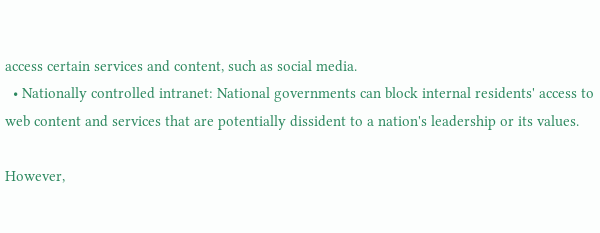access certain services and content, such as social media.
  • Nationally controlled intranet: National governments can block internal residents' access to web content and services that are potentially dissident to a nation's leadership or its values.

However,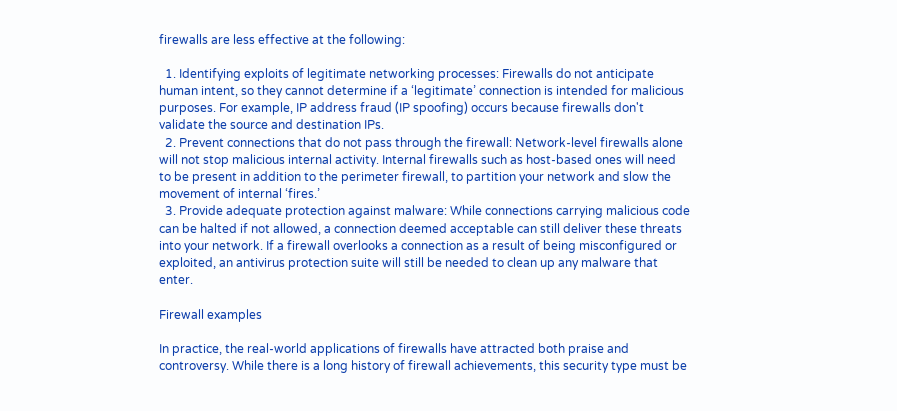firewalls are less effective at the following:

  1. Identifying exploits of legitimate networking processes: Firewalls do not anticipate human intent, so they cannot determine if a ‘legitimate’ connection is intended for malicious purposes. For example, IP address fraud (IP spoofing) occurs because firewalls don't validate the source and destination IPs.
  2. Prevent connections that do not pass through the firewall: Network-level firewalls alone will not stop malicious internal activity. Internal firewalls such as host-based ones will need to be present in addition to the perimeter firewall, to partition your network and slow the movement of internal ‘fires.’
  3. Provide adequate protection against malware: While connections carrying malicious code can be halted if not allowed, a connection deemed acceptable can still deliver these threats into your network. If a firewall overlooks a connection as a result of being misconfigured or exploited, an antivirus protection suite will still be needed to clean up any malware that enter.

Firewall examples

In practice, the real-world applications of firewalls have attracted both praise and controversy. While there is a long history of firewall achievements, this security type must be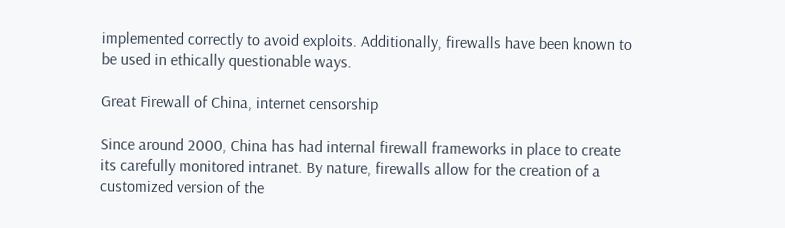implemented correctly to avoid exploits. Additionally, firewalls have been known to be used in ethically questionable ways.

Great Firewall of China, internet censorship

Since around 2000, China has had internal firewall frameworks in place to create its carefully monitored intranet. By nature, firewalls allow for the creation of a customized version of the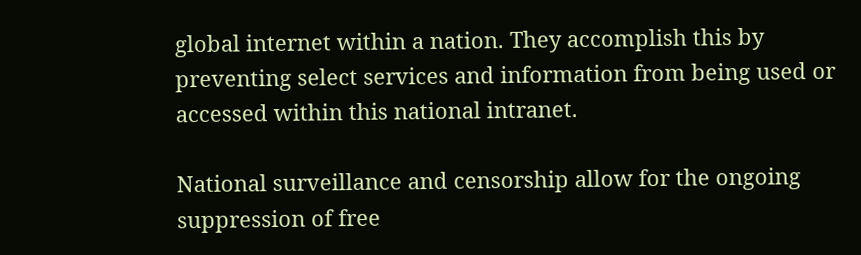global internet within a nation. They accomplish this by preventing select services and information from being used or accessed within this national intranet.

National surveillance and censorship allow for the ongoing suppression of free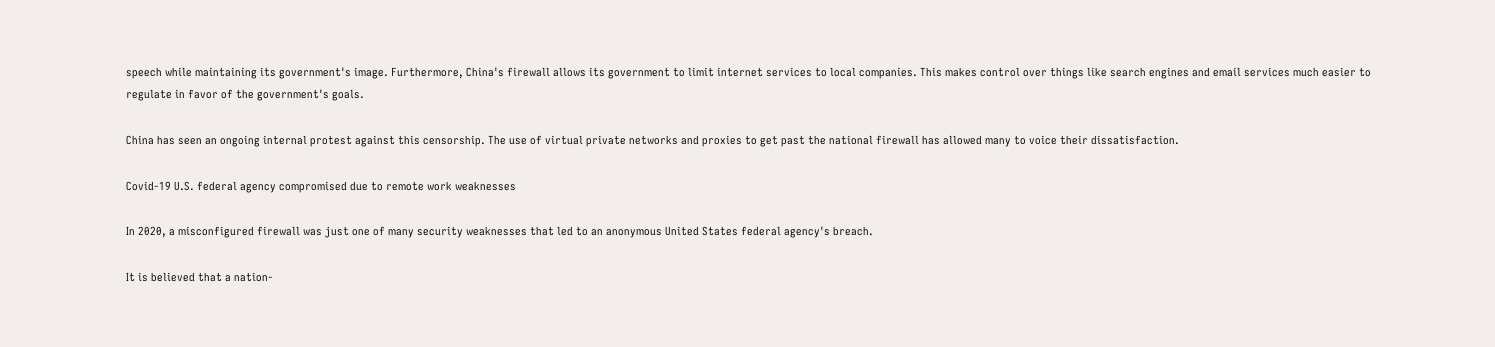speech while maintaining its government's image. Furthermore, China's firewall allows its government to limit internet services to local companies. This makes control over things like search engines and email services much easier to regulate in favor of the government's goals.

China has seen an ongoing internal protest against this censorship. The use of virtual private networks and proxies to get past the national firewall has allowed many to voice their dissatisfaction.

Covid-19 U.S. federal agency compromised due to remote work weaknesses

In 2020, a misconfigured firewall was just one of many security weaknesses that led to an anonymous United States federal agency's breach.

It is believed that a nation-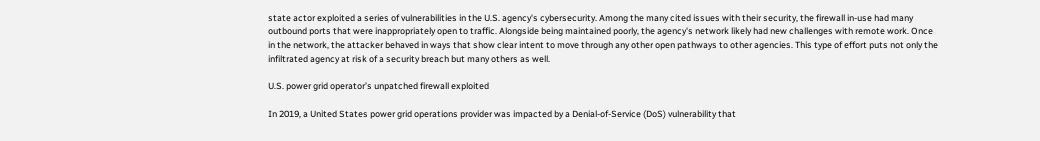state actor exploited a series of vulnerabilities in the U.S. agency's cybersecurity. Among the many cited issues with their security, the firewall in-use had many outbound ports that were inappropriately open to traffic. Alongside being maintained poorly, the agency's network likely had new challenges with remote work. Once in the network, the attacker behaved in ways that show clear intent to move through any other open pathways to other agencies. This type of effort puts not only the infiltrated agency at risk of a security breach but many others as well.

U.S. power grid operator’s unpatched firewall exploited

In 2019, a United States power grid operations provider was impacted by a Denial-of-Service (DoS) vulnerability that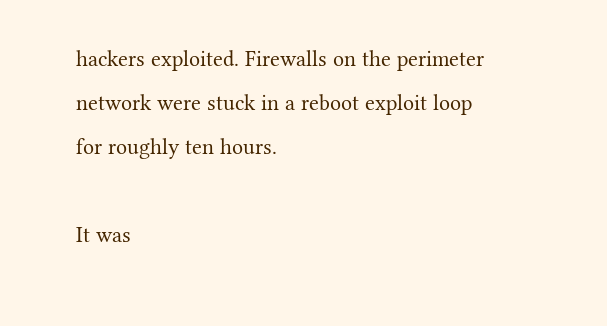hackers exploited. Firewalls on the perimeter network were stuck in a reboot exploit loop for roughly ten hours.

It was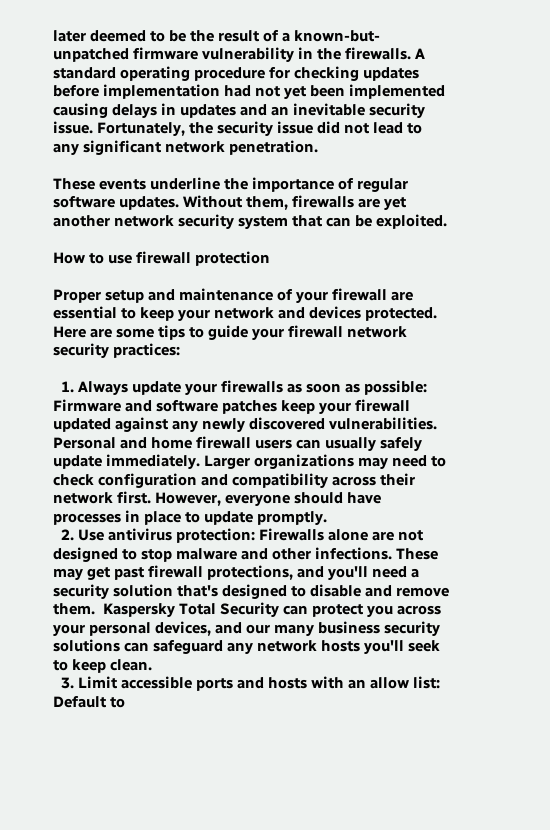later deemed to be the result of a known-but-unpatched firmware vulnerability in the firewalls. A standard operating procedure for checking updates before implementation had not yet been implemented causing delays in updates and an inevitable security issue. Fortunately, the security issue did not lead to any significant network penetration.

These events underline the importance of regular software updates. Without them, firewalls are yet another network security system that can be exploited.

How to use firewall protection

Proper setup and maintenance of your firewall are essential to keep your network and devices protected. Here are some tips to guide your firewall network security practices:

  1. Always update your firewalls as soon as possible: Firmware and software patches keep your firewall updated against any newly discovered vulnerabilities. Personal and home firewall users can usually safely update immediately. Larger organizations may need to check configuration and compatibility across their network first. However, everyone should have processes in place to update promptly.
  2. Use antivirus protection: Firewalls alone are not designed to stop malware and other infections. These may get past firewall protections, and you'll need a security solution that's designed to disable and remove them.  Kaspersky Total Security can protect you across your personal devices, and our many business security solutions can safeguard any network hosts you'll seek to keep clean.
  3. Limit accessible ports and hosts with an allow list: Default to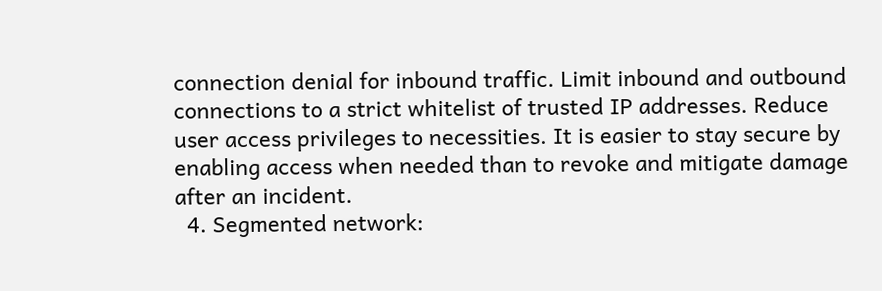connection denial for inbound traffic. Limit inbound and outbound connections to a strict whitelist of trusted IP addresses. Reduce user access privileges to necessities. It is easier to stay secure by enabling access when needed than to revoke and mitigate damage after an incident.
  4. Segmented network: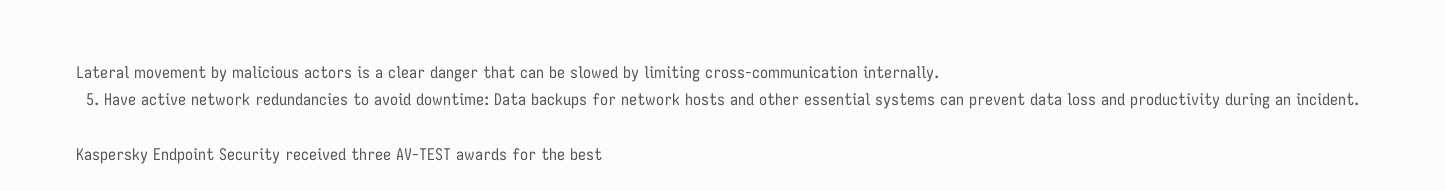Lateral movement by malicious actors is a clear danger that can be slowed by limiting cross-communication internally.
  5. Have active network redundancies to avoid downtime: Data backups for network hosts and other essential systems can prevent data loss and productivity during an incident.

Kaspersky Endpoint Security received three AV-TEST awards for the best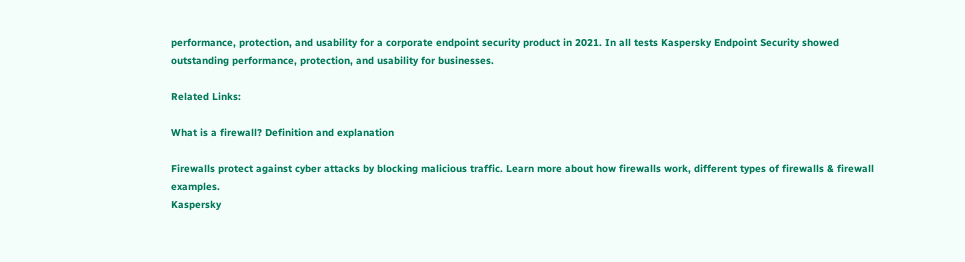performance, protection, and usability for a corporate endpoint security product in 2021. In all tests Kaspersky Endpoint Security showed outstanding performance, protection, and usability for businesses.

Related Links:

What is a firewall? Definition and explanation

Firewalls protect against cyber attacks by blocking malicious traffic. Learn more about how firewalls work, different types of firewalls & firewall examples.
Kaspersky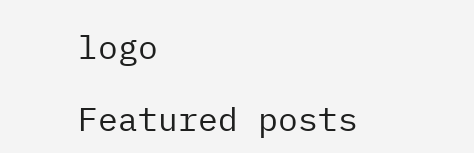logo

Featured posts